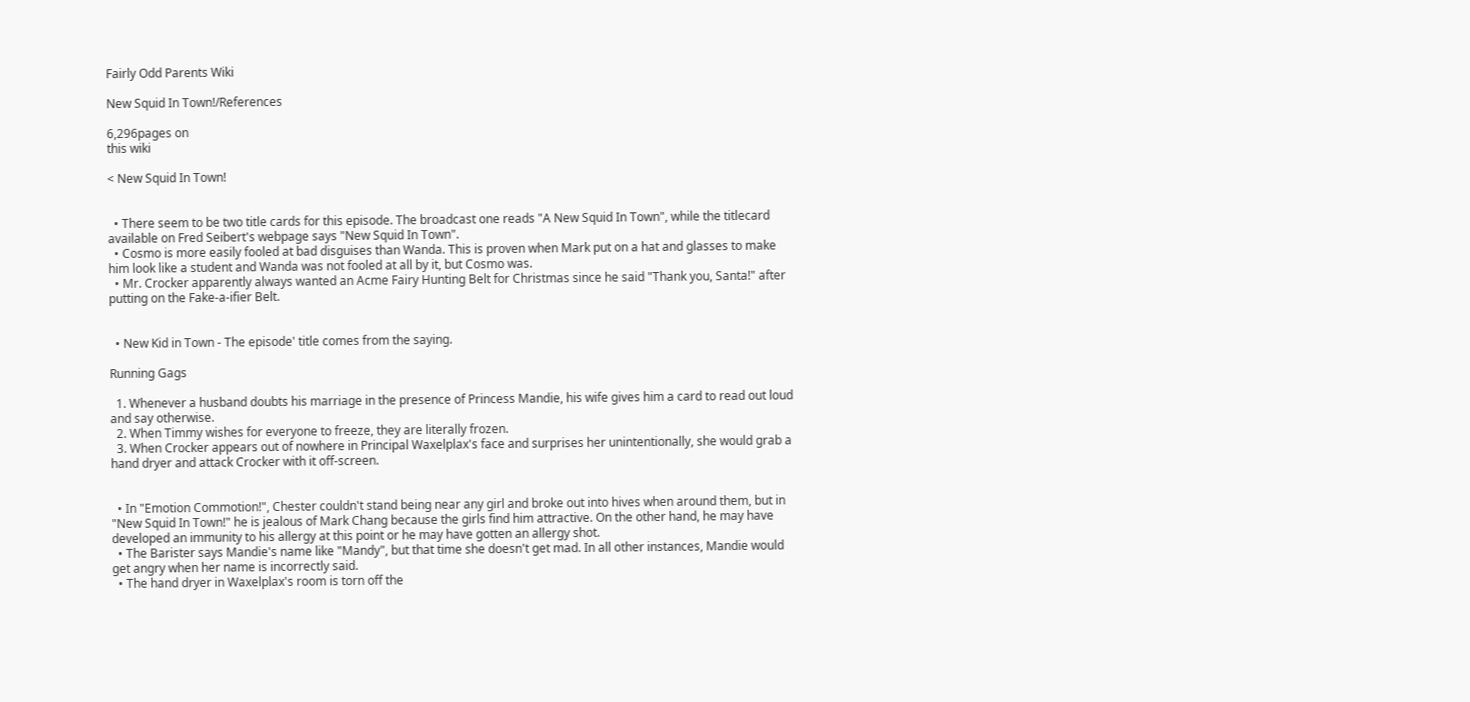Fairly Odd Parents Wiki

New Squid In Town!/References

6,296pages on
this wiki

< New Squid In Town!


  • There seem to be two title cards for this episode. The broadcast one reads "A New Squid In Town", while the titlecard available on Fred Seibert's webpage says "New Squid In Town".
  • Cosmo is more easily fooled at bad disguises than Wanda. This is proven when Mark put on a hat and glasses to make him look like a student and Wanda was not fooled at all by it, but Cosmo was.
  • Mr. Crocker apparently always wanted an Acme Fairy Hunting Belt for Christmas since he said "Thank you, Santa!" after putting on the Fake-a-ifier Belt.


  • New Kid in Town - The episode' title comes from the saying.

Running Gags

  1. Whenever a husband doubts his marriage in the presence of Princess Mandie, his wife gives him a card to read out loud and say otherwise.
  2. When Timmy wishes for everyone to freeze, they are literally frozen.
  3. When Crocker appears out of nowhere in Principal Waxelplax's face and surprises her unintentionally, she would grab a hand dryer and attack Crocker with it off-screen.


  • In "Emotion Commotion!", Chester couldn't stand being near any girl and broke out into hives when around them, but in "New Squid In Town!" he is jealous of Mark Chang because the girls find him attractive. On the other hand, he may have developed an immunity to his allergy at this point or he may have gotten an allergy shot.
  • The Barister says Mandie's name like "Mandy", but that time she doesn't get mad. In all other instances, Mandie would get angry when her name is incorrectly said.
  • The hand dryer in Waxelplax's room is torn off the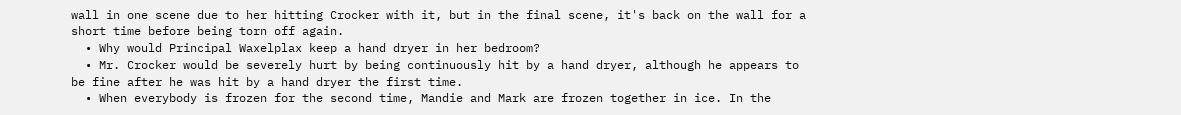wall in one scene due to her hitting Crocker with it, but in the final scene, it's back on the wall for a short time before being torn off again.
  • Why would Principal Waxelplax keep a hand dryer in her bedroom?
  • Mr. Crocker would be severely hurt by being continuously hit by a hand dryer, although he appears to be fine after he was hit by a hand dryer the first time.
  • When everybody is frozen for the second time, Mandie and Mark are frozen together in ice. In the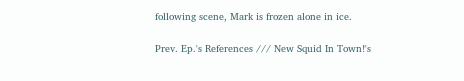following scene, Mark is frozen alone in ice.

Prev. Ep.'s References /// New Squid In Town!'s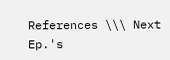References \\\ Next Ep.'s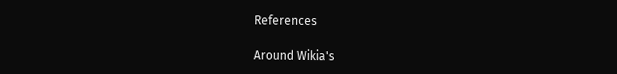References

Around Wikia's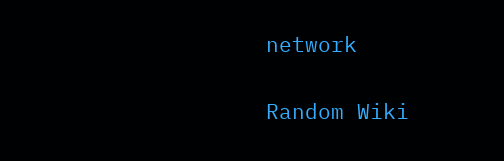network

Random Wiki